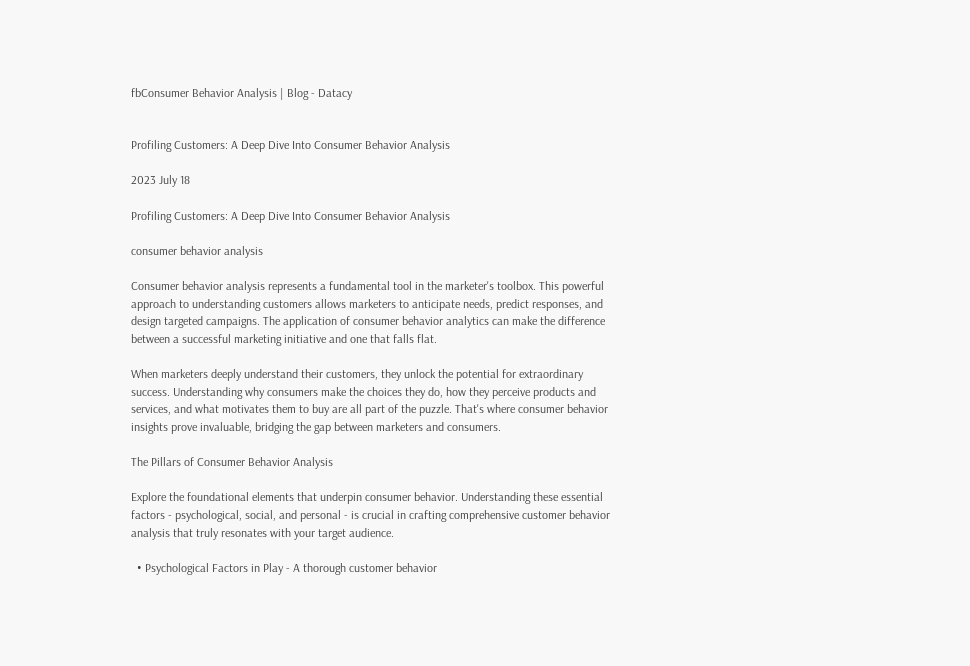fbConsumer Behavior Analysis | Blog - Datacy


Profiling Customers: A Deep Dive Into Consumer Behavior Analysis

2023 July 18

Profiling Customers: A Deep Dive Into Consumer Behavior Analysis

consumer behavior analysis

Consumer behavior analysis represents a fundamental tool in the marketer's toolbox. This powerful approach to understanding customers allows marketers to anticipate needs, predict responses, and design targeted campaigns. The application of consumer behavior analytics can make the difference between a successful marketing initiative and one that falls flat.

When marketers deeply understand their customers, they unlock the potential for extraordinary success. Understanding why consumers make the choices they do, how they perceive products and services, and what motivates them to buy are all part of the puzzle. That's where consumer behavior insights prove invaluable, bridging the gap between marketers and consumers.

The Pillars of Consumer Behavior Analysis

Explore the foundational elements that underpin consumer behavior. Understanding these essential factors - psychological, social, and personal - is crucial in crafting comprehensive customer behavior analysis that truly resonates with your target audience.

  • Psychological Factors in Play - A thorough customer behavior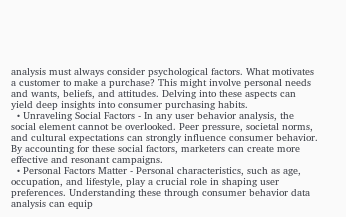analysis must always consider psychological factors. What motivates a customer to make a purchase? This might involve personal needs and wants, beliefs, and attitudes. Delving into these aspects can yield deep insights into consumer purchasing habits.
  • Unraveling Social Factors - In any user behavior analysis, the social element cannot be overlooked. Peer pressure, societal norms, and cultural expectations can strongly influence consumer behavior. By accounting for these social factors, marketers can create more effective and resonant campaigns.
  • Personal Factors Matter - Personal characteristics, such as age, occupation, and lifestyle, play a crucial role in shaping user preferences. Understanding these through consumer behavior data analysis can equip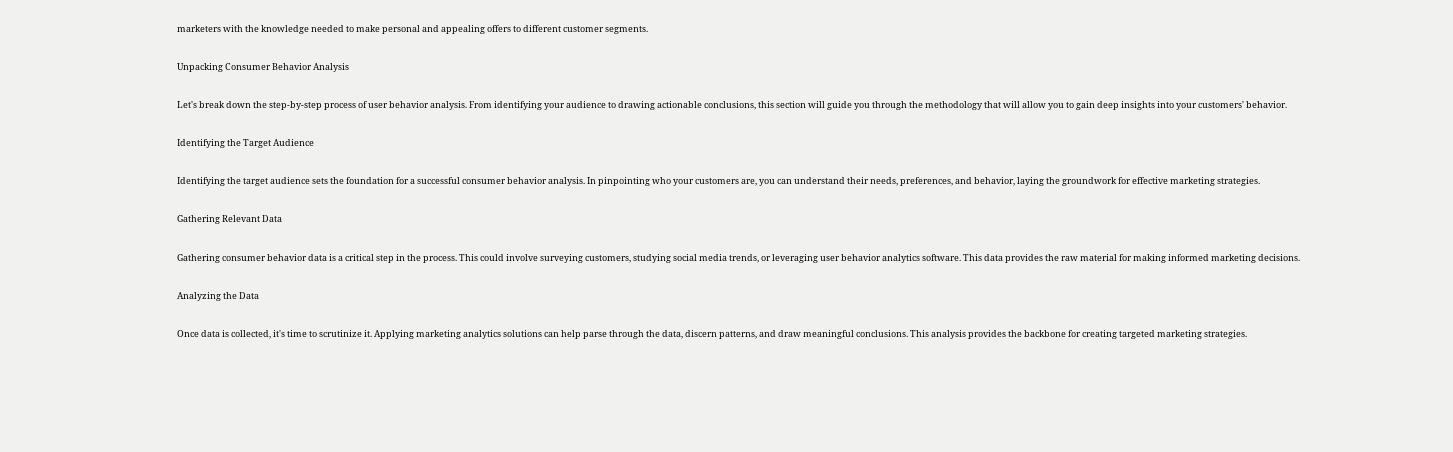marketers with the knowledge needed to make personal and appealing offers to different customer segments.

Unpacking Consumer Behavior Analysis

Let's break down the step-by-step process of user behavior analysis. From identifying your audience to drawing actionable conclusions, this section will guide you through the methodology that will allow you to gain deep insights into your customers' behavior.

Identifying the Target Audience

Identifying the target audience sets the foundation for a successful consumer behavior analysis. In pinpointing who your customers are, you can understand their needs, preferences, and behavior, laying the groundwork for effective marketing strategies.

Gathering Relevant Data

Gathering consumer behavior data is a critical step in the process. This could involve surveying customers, studying social media trends, or leveraging user behavior analytics software. This data provides the raw material for making informed marketing decisions.

Analyzing the Data

Once data is collected, it's time to scrutinize it. Applying marketing analytics solutions can help parse through the data, discern patterns, and draw meaningful conclusions. This analysis provides the backbone for creating targeted marketing strategies.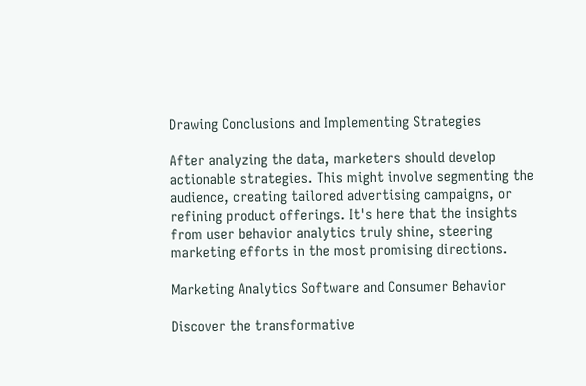Drawing Conclusions and Implementing Strategies

After analyzing the data, marketers should develop actionable strategies. This might involve segmenting the audience, creating tailored advertising campaigns, or refining product offerings. It's here that the insights from user behavior analytics truly shine, steering marketing efforts in the most promising directions.

Marketing Analytics Software and Consumer Behavior

Discover the transformative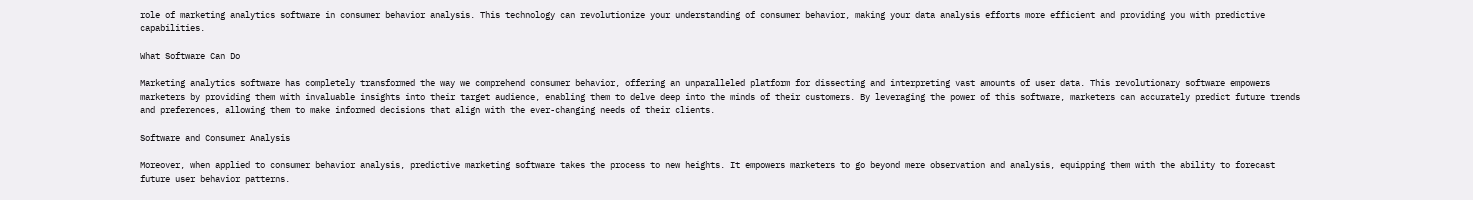role of marketing analytics software in consumer behavior analysis. This technology can revolutionize your understanding of consumer behavior, making your data analysis efforts more efficient and providing you with predictive capabilities.

What Software Can Do

Marketing analytics software has completely transformed the way we comprehend consumer behavior, offering an unparalleled platform for dissecting and interpreting vast amounts of user data. This revolutionary software empowers marketers by providing them with invaluable insights into their target audience, enabling them to delve deep into the minds of their customers. By leveraging the power of this software, marketers can accurately predict future trends and preferences, allowing them to make informed decisions that align with the ever-changing needs of their clients.

Software and Consumer Analysis

Moreover, when applied to consumer behavior analysis, predictive marketing software takes the process to new heights. It empowers marketers to go beyond mere observation and analysis, equipping them with the ability to forecast future user behavior patterns.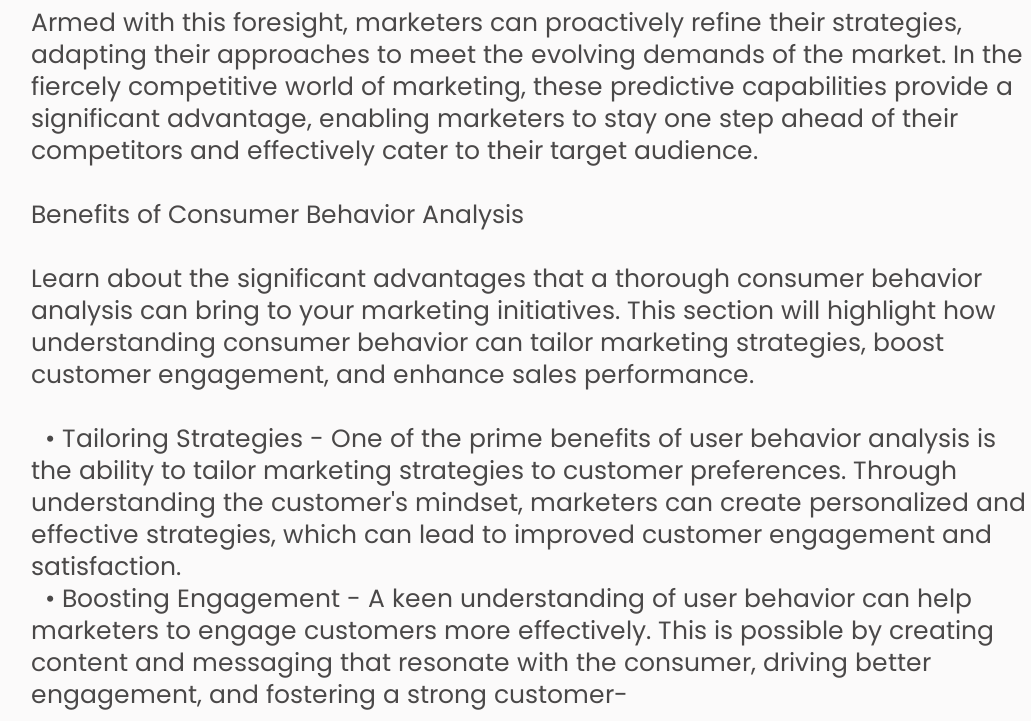Armed with this foresight, marketers can proactively refine their strategies, adapting their approaches to meet the evolving demands of the market. In the fiercely competitive world of marketing, these predictive capabilities provide a significant advantage, enabling marketers to stay one step ahead of their competitors and effectively cater to their target audience.

Benefits of Consumer Behavior Analysis

Learn about the significant advantages that a thorough consumer behavior analysis can bring to your marketing initiatives. This section will highlight how understanding consumer behavior can tailor marketing strategies, boost customer engagement, and enhance sales performance.

  • Tailoring Strategies - One of the prime benefits of user behavior analysis is the ability to tailor marketing strategies to customer preferences. Through understanding the customer's mindset, marketers can create personalized and effective strategies, which can lead to improved customer engagement and satisfaction.
  • Boosting Engagement - A keen understanding of user behavior can help marketers to engage customers more effectively. This is possible by creating content and messaging that resonate with the consumer, driving better engagement, and fostering a strong customer-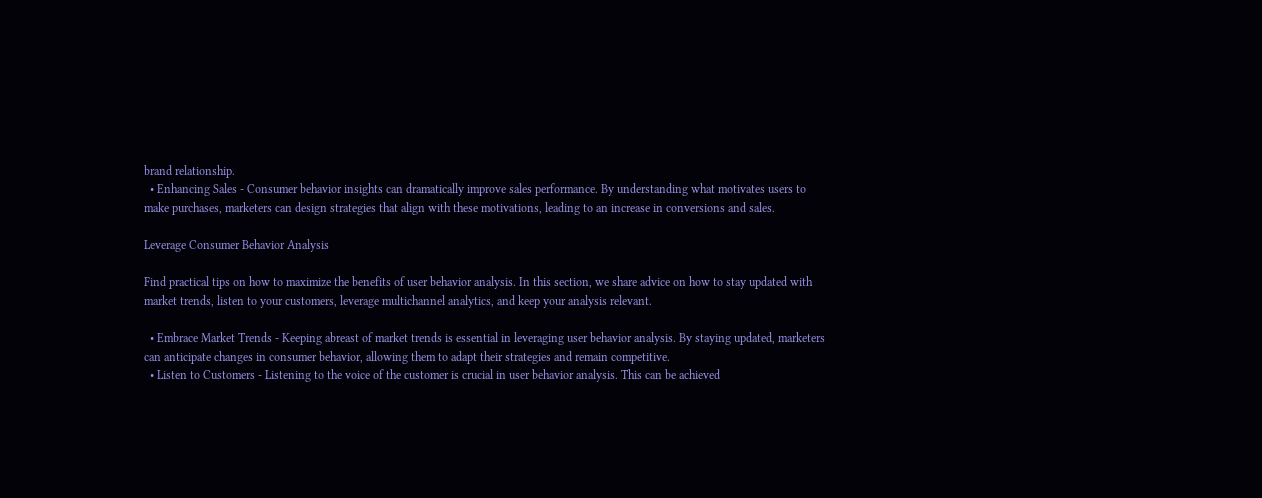brand relationship.
  • Enhancing Sales - Consumer behavior insights can dramatically improve sales performance. By understanding what motivates users to make purchases, marketers can design strategies that align with these motivations, leading to an increase in conversions and sales.

Leverage Consumer Behavior Analysis

Find practical tips on how to maximize the benefits of user behavior analysis. In this section, we share advice on how to stay updated with market trends, listen to your customers, leverage multichannel analytics, and keep your analysis relevant.

  • Embrace Market Trends - Keeping abreast of market trends is essential in leveraging user behavior analysis. By staying updated, marketers can anticipate changes in consumer behavior, allowing them to adapt their strategies and remain competitive.
  • Listen to Customers - Listening to the voice of the customer is crucial in user behavior analysis. This can be achieved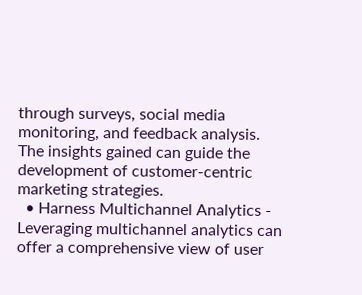through surveys, social media monitoring, and feedback analysis. The insights gained can guide the development of customer-centric marketing strategies.
  • Harness Multichannel Analytics - Leveraging multichannel analytics can offer a comprehensive view of user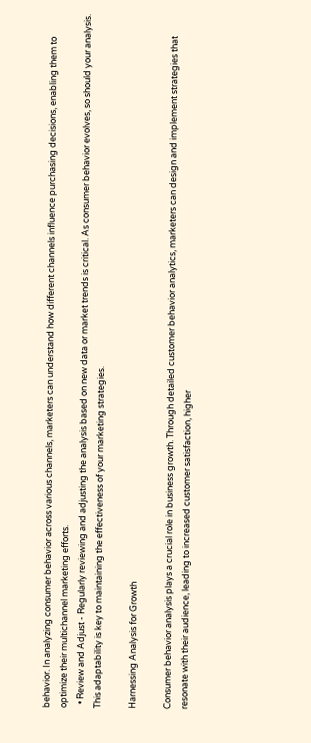behavior. In analyzing consumer behavior across various channels, marketers can understand how different channels influence purchasing decisions, enabling them to optimize their multichannel marketing efforts.
  • Review and Adjust - Regularly reviewing and adjusting the analysis based on new data or market trends is critical. As consumer behavior evolves, so should your analysis. This adaptability is key to maintaining the effectiveness of your marketing strategies.

Harnessing Analysis for Growth

Consumer behavior analysis plays a crucial role in business growth. Through detailed customer behavior analytics, marketers can design and implement strategies that resonate with their audience, leading to increased customer satisfaction, higher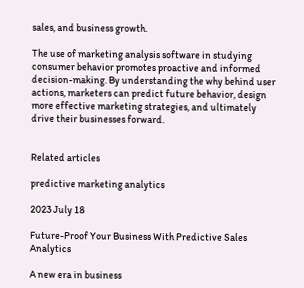sales, and business growth.

The use of marketing analysis software in studying consumer behavior promotes proactive and informed decision-making. By understanding the why behind user actions, marketers can predict future behavior, design more effective marketing strategies, and ultimately drive their businesses forward.


Related articles

predictive marketing analytics

2023 July 18

Future-Proof Your Business With Predictive Sales Analytics

A new era in business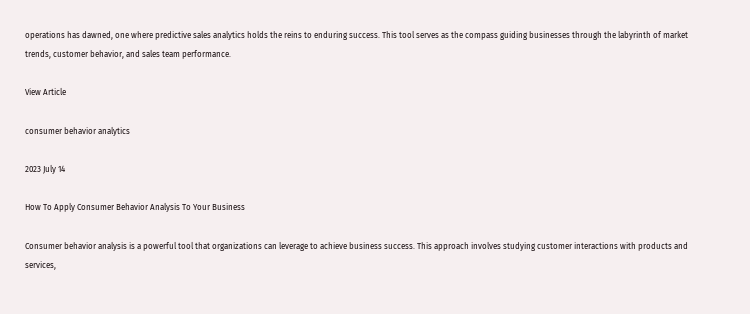operations has dawned, one where predictive sales analytics holds the reins to enduring success. This tool serves as the compass guiding businesses through the labyrinth of market trends, customer behavior, and sales team performance.

View Article

consumer behavior analytics

2023 July 14

How To Apply Consumer Behavior Analysis To Your Business

Consumer behavior analysis is a powerful tool that organizations can leverage to achieve business success. This approach involves studying customer interactions with products and services,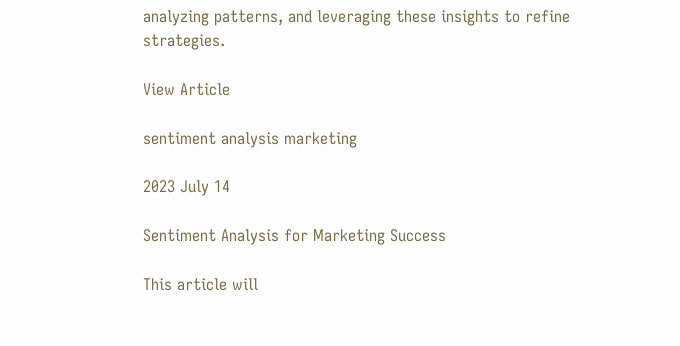analyzing patterns, and leveraging these insights to refine strategies.

View Article

sentiment analysis marketing

2023 July 14

Sentiment Analysis for Marketing Success

This article will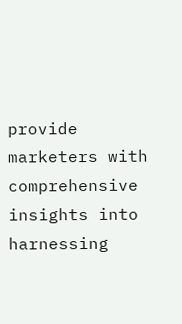provide marketers with comprehensive insights into harnessing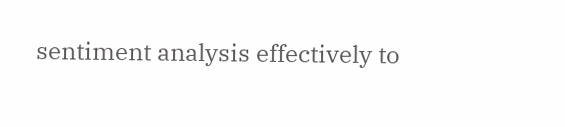sentiment analysis effectively to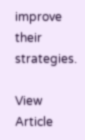improve their strategies.

View Article